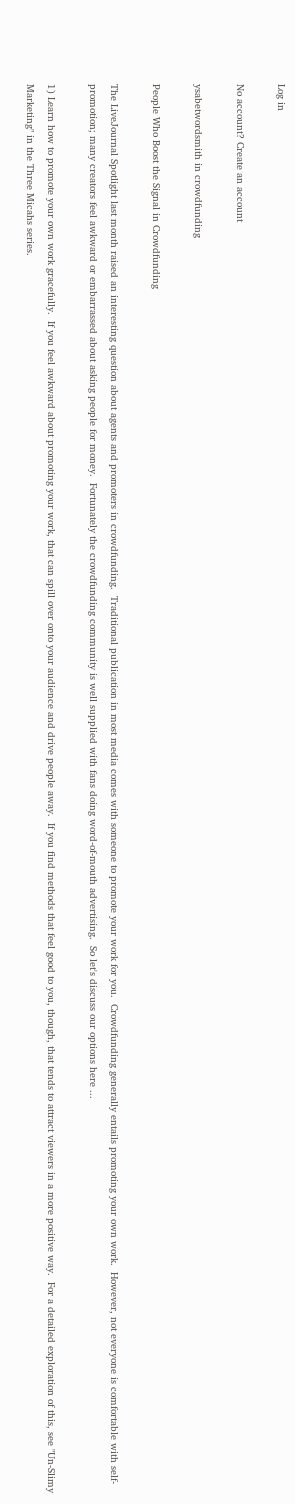Log in

No account? Create an account

ysabetwordsmith in crowdfunding

People Who Boost the Signal in Crowdfunding

The LiveJournal Spotlight last month raised an interesting question about agents and promoters in crowdfunding.  Traditional publication in most media comes with someone to promote your work for you.  Crowdfunding generally entails promoting your own work.  However, not everyone is comfortable with self-promotion; many creators feel awkward or embarrassed about asking people for money.  Fortunately the crowdfunding community is well supplied with fans doing word-of-mouth advertising.  So let's discuss our options here ...

1) Learn how to promote your own work gracefully.  If you feel awkward about promoting your work, that can spill over onto your audience and drive people away.  If you find methods that feel good to you, though, that tends to attract viewers in a more positive way.  For a detailed exploration of this, see "Un-Slimy Marketing" in the Three Micahs series.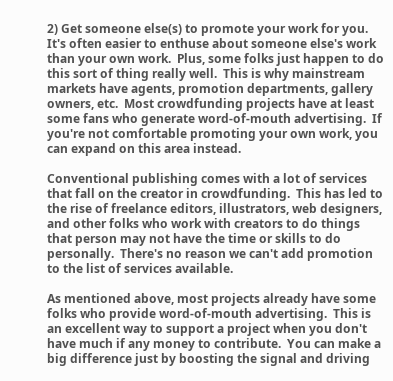2) Get someone else(s) to promote your work for you.  It's often easier to enthuse about someone else's work than your own work.  Plus, some folks just happen to do this sort of thing really well.  This is why mainstream markets have agents, promotion departments, gallery owners, etc.  Most crowdfunding projects have at least some fans who generate word-of-mouth advertising.  If you're not comfortable promoting your own work, you can expand on this area instead.

Conventional publishing comes with a lot of services that fall on the creator in crowdfunding.  This has led to the rise of freelance editors, illustrators, web designers, and other folks who work with creators to do things that person may not have the time or skills to do personally.  There's no reason we can't add promotion to the list of services available.

As mentioned above, most projects already have some folks who provide word-of-mouth advertising.  This is an excellent way to support a project when you don't have much if any money to contribute.  You can make a big difference just by boosting the signal and driving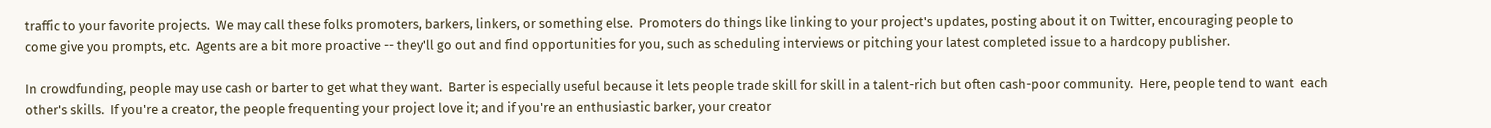traffic to your favorite projects.  We may call these folks promoters, barkers, linkers, or something else.  Promoters do things like linking to your project's updates, posting about it on Twitter, encouraging people to come give you prompts, etc.  Agents are a bit more proactive -- they'll go out and find opportunities for you, such as scheduling interviews or pitching your latest completed issue to a hardcopy publisher.

In crowdfunding, people may use cash or barter to get what they want.  Barter is especially useful because it lets people trade skill for skill in a talent-rich but often cash-poor community.  Here, people tend to want  each other's skills.  If you're a creator, the people frequenting your project love it; and if you're an enthusiastic barker, your creator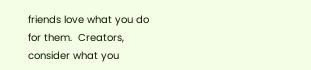friends love what you do for them.  Creators, consider what you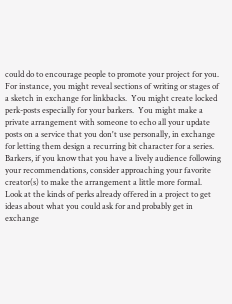could do to encourage people to promote your project for you.  For instance, you might reveal sections of writing or stages of a sketch in exchange for linkbacks.  You might create locked perk-posts especially for your barkers.  You might make a private arrangement with someone to echo all your update posts on a service that you don't use personally, in exchange for letting them design a recurring bit character for a series.  Barkers, if you know that you have a lively audience following your recommendations, consider approaching your favorite creator(s) to make the arrangement a little more formal.  Look at the kinds of perks already offered in a project to get ideas about what you could ask for and probably get in exchange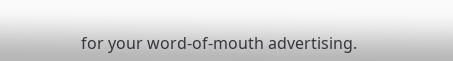for your word-of-mouth advertising.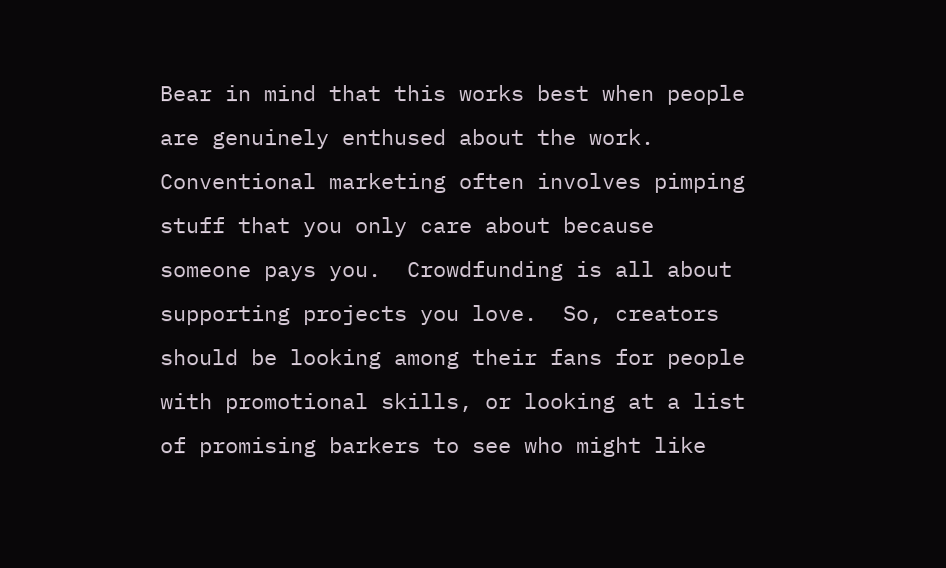Bear in mind that this works best when people are genuinely enthused about the work.  Conventional marketing often involves pimping stuff that you only care about because someone pays you.  Crowdfunding is all about supporting projects you love.  So, creators should be looking among their fans for people with promotional skills, or looking at a list of promising barkers to see who might like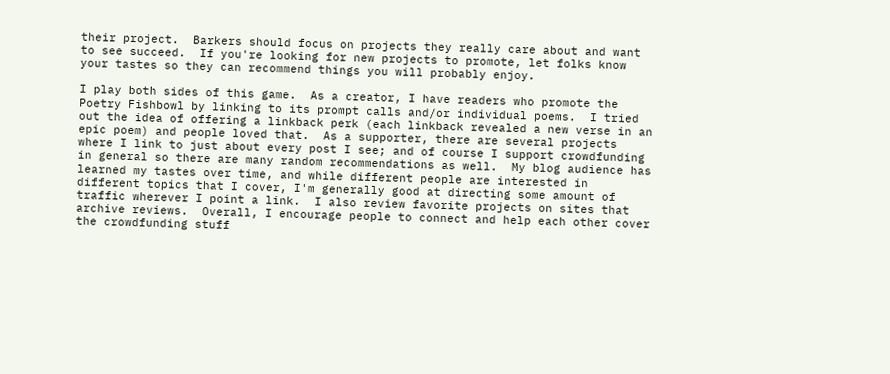their project.  Barkers should focus on projects they really care about and want to see succeed.  If you're looking for new projects to promote, let folks know your tastes so they can recommend things you will probably enjoy.

I play both sides of this game.  As a creator, I have readers who promote the Poetry Fishbowl by linking to its prompt calls and/or individual poems.  I tried out the idea of offering a linkback perk (each linkback revealed a new verse in an epic poem) and people loved that.  As a supporter, there are several projects where I link to just about every post I see; and of course I support crowdfunding in general so there are many random recommendations as well.  My blog audience has learned my tastes over time, and while different people are interested in different topics that I cover, I'm generally good at directing some amount of traffic wherever I point a link.  I also review favorite projects on sites that archive reviews.  Overall, I encourage people to connect and help each other cover the crowdfunding stuff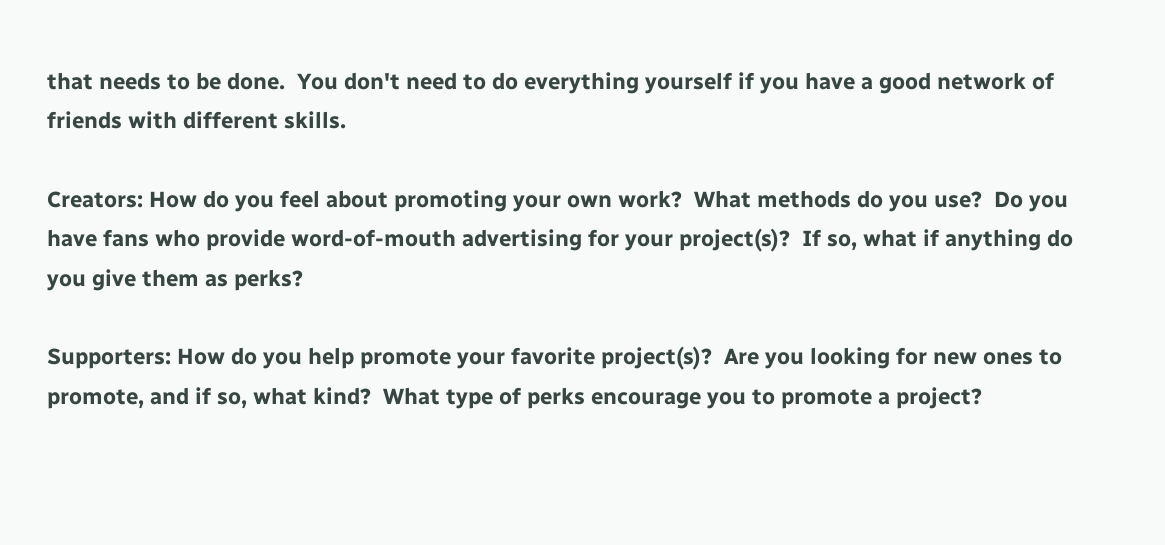that needs to be done.  You don't need to do everything yourself if you have a good network of friends with different skills.

Creators: How do you feel about promoting your own work?  What methods do you use?  Do you have fans who provide word-of-mouth advertising for your project(s)?  If so, what if anything do you give them as perks?

Supporters: How do you help promote your favorite project(s)?  Are you looking for new ones to promote, and if so, what kind?  What type of perks encourage you to promote a project?